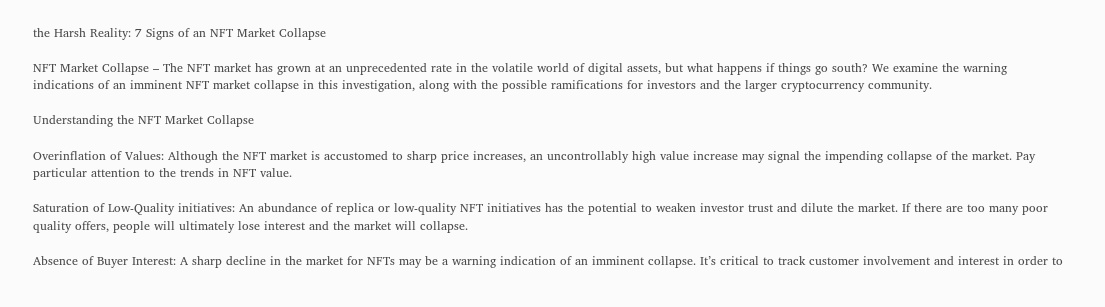the Harsh Reality: 7 Signs of an NFT Market Collapse

NFT Market Collapse – The NFT market has grown at an unprecedented rate in the volatile world of digital assets, but what happens if things go south? We examine the warning indications of an imminent NFT market collapse in this investigation, along with the possible ramifications for investors and the larger cryptocurrency community.

Understanding the NFT Market Collapse

Overinflation of Values: Although the NFT market is accustomed to sharp price increases, an uncontrollably high value increase may signal the impending collapse of the market. Pay particular attention to the trends in NFT value.

Saturation of Low-Quality initiatives: An abundance of replica or low-quality NFT initiatives has the potential to weaken investor trust and dilute the market. If there are too many poor quality offers, people will ultimately lose interest and the market will collapse.

Absence of Buyer Interest: A sharp decline in the market for NFTs may be a warning indication of an imminent collapse. It’s critical to track customer involvement and interest in order to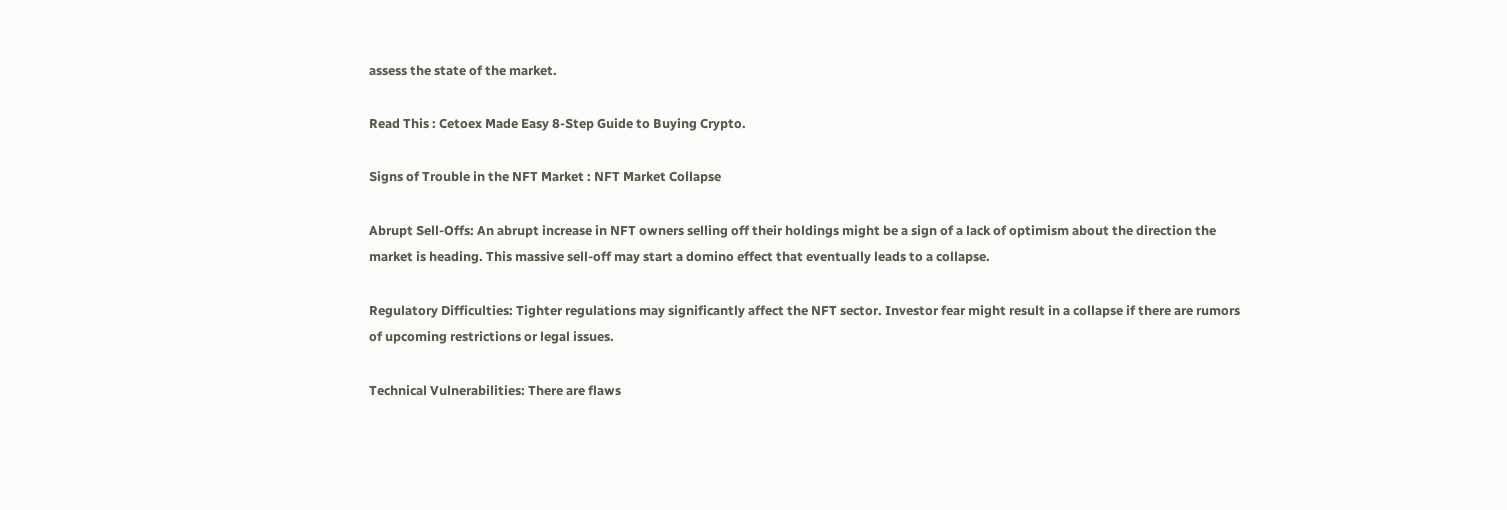assess the state of the market.

Read This : Cetoex Made Easy 8-Step Guide to Buying Crypto.

Signs of Trouble in the NFT Market : NFT Market Collapse

Abrupt Sell-Offs: An abrupt increase in NFT owners selling off their holdings might be a sign of a lack of optimism about the direction the market is heading. This massive sell-off may start a domino effect that eventually leads to a collapse.

Regulatory Difficulties: Tighter regulations may significantly affect the NFT sector. Investor fear might result in a collapse if there are rumors of upcoming restrictions or legal issues.

Technical Vulnerabilities: There are flaws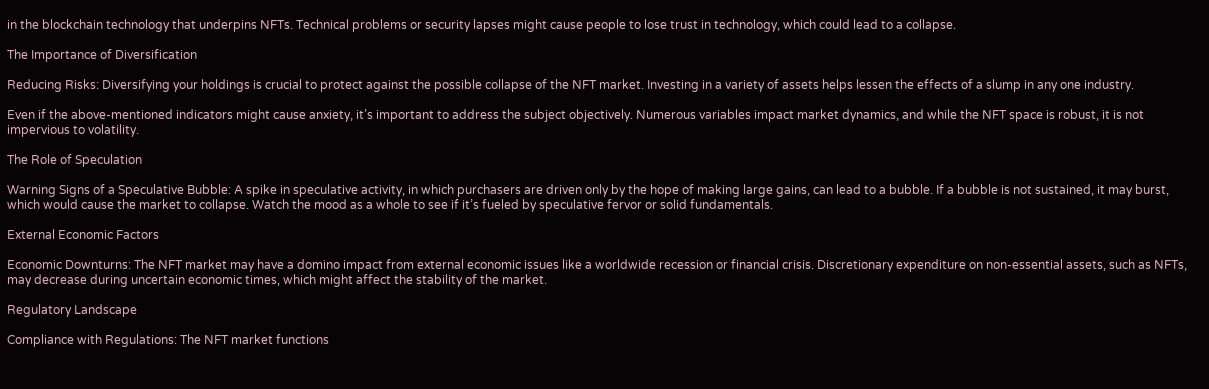in the blockchain technology that underpins NFTs. Technical problems or security lapses might cause people to lose trust in technology, which could lead to a collapse.

The Importance of Diversification

Reducing Risks: Diversifying your holdings is crucial to protect against the possible collapse of the NFT market. Investing in a variety of assets helps lessen the effects of a slump in any one industry.

Even if the above-mentioned indicators might cause anxiety, it’s important to address the subject objectively. Numerous variables impact market dynamics, and while the NFT space is robust, it is not impervious to volatility.

The Role of Speculation

Warning Signs of a Speculative Bubble: A spike in speculative activity, in which purchasers are driven only by the hope of making large gains, can lead to a bubble. If a bubble is not sustained, it may burst, which would cause the market to collapse. Watch the mood as a whole to see if it’s fueled by speculative fervor or solid fundamentals.

External Economic Factors

Economic Downturns: The NFT market may have a domino impact from external economic issues like a worldwide recession or financial crisis. Discretionary expenditure on non-essential assets, such as NFTs, may decrease during uncertain economic times, which might affect the stability of the market.

Regulatory Landscape

Compliance with Regulations: The NFT market functions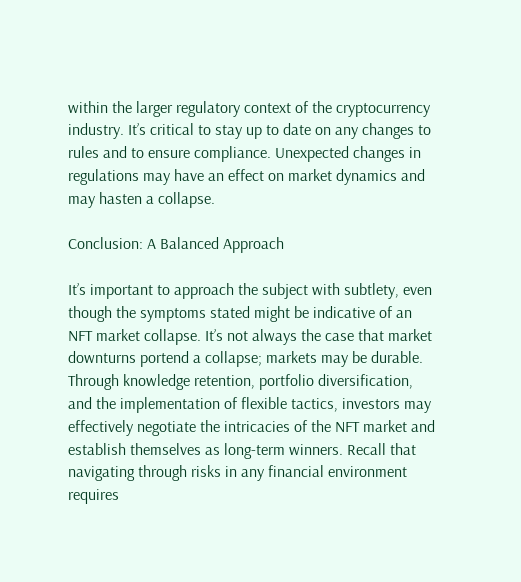within the larger regulatory context of the cryptocurrency industry. It’s critical to stay up to date on any changes to rules and to ensure compliance. Unexpected changes in regulations may have an effect on market dynamics and may hasten a collapse.

Conclusion: A Balanced Approach

It’s important to approach the subject with subtlety, even though the symptoms stated might be indicative of an NFT market collapse. It’s not always the case that market downturns portend a collapse; markets may be durable. Through knowledge retention, portfolio diversification, and the implementation of flexible tactics, investors may effectively negotiate the intricacies of the NFT market and establish themselves as long-term winners. Recall that navigating through risks in any financial environment requires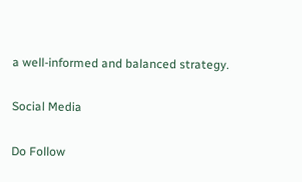a well-informed and balanced strategy.

Social Media

Do Follow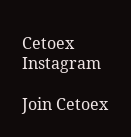Cetoex Instagram

Join Cetoex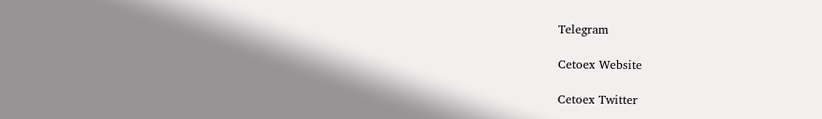Telegram

Cetoex Website

Cetoex Twitter